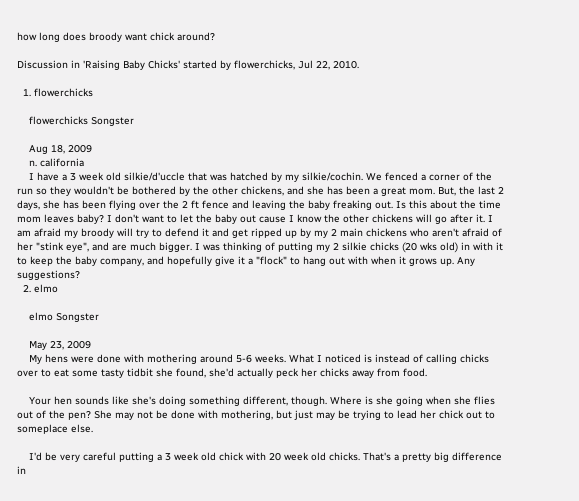how long does broody want chick around?

Discussion in 'Raising Baby Chicks' started by flowerchicks, Jul 22, 2010.

  1. flowerchicks

    flowerchicks Songster

    Aug 18, 2009
    n. california
    I have a 3 week old silkie/d'uccle that was hatched by my silkie/cochin. We fenced a corner of the run so they wouldn't be bothered by the other chickens, and she has been a great mom. But, the last 2 days, she has been flying over the 2 ft fence and leaving the baby freaking out. Is this about the time mom leaves baby? I don't want to let the baby out cause I know the other chickens will go after it. I am afraid my broody will try to defend it and get ripped up by my 2 main chickens who aren't afraid of her "stink eye", and are much bigger. I was thinking of putting my 2 silkie chicks (20 wks old) in with it to keep the baby company, and hopefully give it a "flock" to hang out with when it grows up. Any suggestions?
  2. elmo

    elmo Songster

    May 23, 2009
    My hens were done with mothering around 5-6 weeks. What I noticed is instead of calling chicks over to eat some tasty tidbit she found, she'd actually peck her chicks away from food.

    Your hen sounds like she's doing something different, though. Where is she going when she flies out of the pen? She may not be done with mothering, but just may be trying to lead her chick out to someplace else.

    I'd be very careful putting a 3 week old chick with 20 week old chicks. That's a pretty big difference in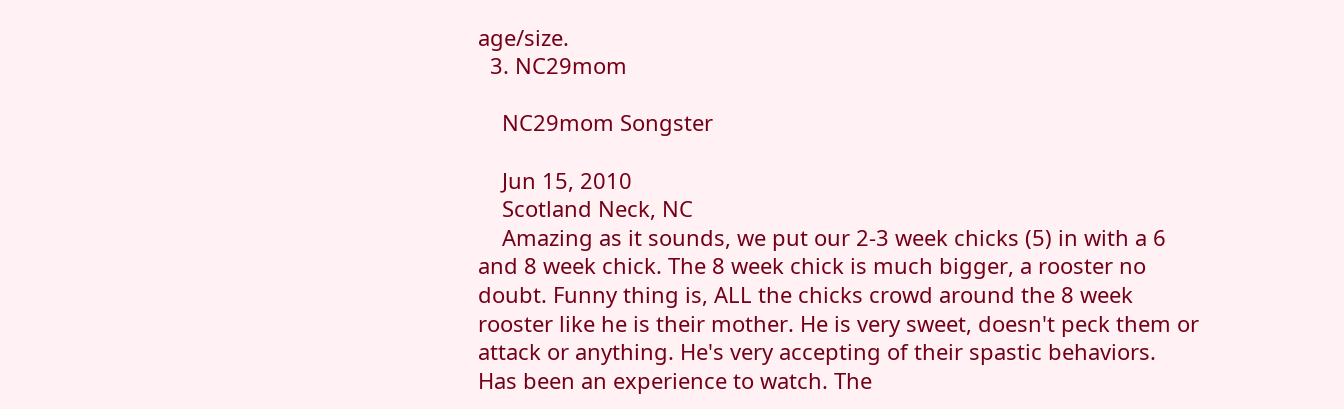age/size.
  3. NC29mom

    NC29mom Songster

    Jun 15, 2010
    Scotland Neck, NC
    Amazing as it sounds, we put our 2-3 week chicks (5) in with a 6 and 8 week chick. The 8 week chick is much bigger, a rooster no doubt. Funny thing is, ALL the chicks crowd around the 8 week rooster like he is their mother. He is very sweet, doesn't peck them or attack or anything. He's very accepting of their spastic behaviors. Has been an experience to watch. The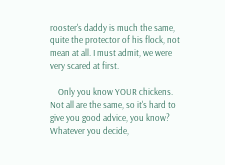rooster's daddy is much the same, quite the protector of his flock, not mean at all. I must admit, we were very scared at first.

    Only you know YOUR chickens. Not all are the same, so it's hard to give you good advice, you know? Whatever you decide,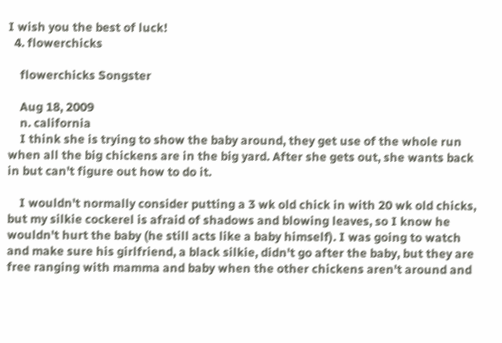I wish you the best of luck!
  4. flowerchicks

    flowerchicks Songster

    Aug 18, 2009
    n. california
    I think she is trying to show the baby around, they get use of the whole run when all the big chickens are in the big yard. After she gets out, she wants back in but can't figure out how to do it.

    I wouldn't normally consider putting a 3 wk old chick in with 20 wk old chicks, but my silkie cockerel is afraid of shadows and blowing leaves, so I know he wouldn't hurt the baby (he still acts like a baby himself). I was going to watch and make sure his girlfriend, a black silkie, didn't go after the baby, but they are free ranging with mamma and baby when the other chickens aren't around and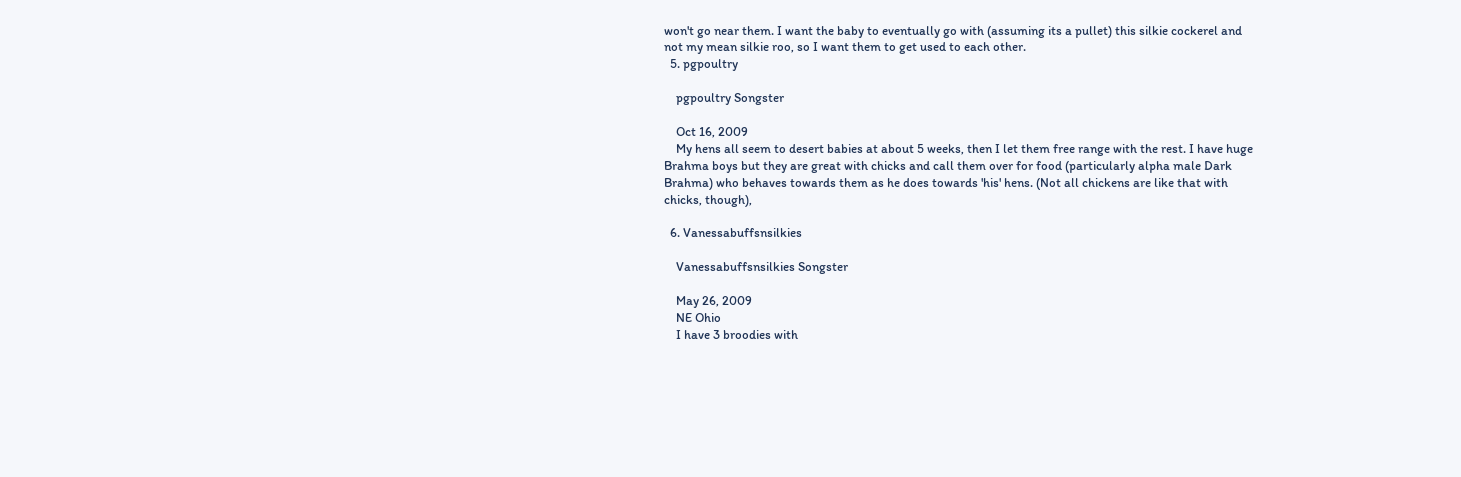won't go near them. I want the baby to eventually go with (assuming its a pullet) this silkie cockerel and not my mean silkie roo, so I want them to get used to each other.
  5. pgpoultry

    pgpoultry Songster

    Oct 16, 2009
    My hens all seem to desert babies at about 5 weeks, then I let them free range with the rest. I have huge Brahma boys but they are great with chicks and call them over for food (particularly alpha male Dark Brahma) who behaves towards them as he does towards 'his' hens. (Not all chickens are like that with chicks, though),

  6. Vanessabuffsnsilkies

    Vanessabuffsnsilkies Songster

    May 26, 2009
    NE Ohio
    I have 3 broodies with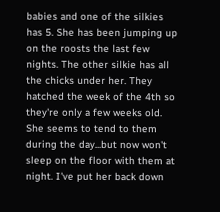babies and one of the silkies has 5. She has been jumping up on the roosts the last few nights. The other silkie has all the chicks under her. They hatched the week of the 4th so they're only a few weeks old. She seems to tend to them during the day...but now won't sleep on the floor with them at night. I've put her back down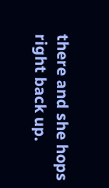there and she hops right back up.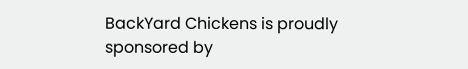BackYard Chickens is proudly sponsored by